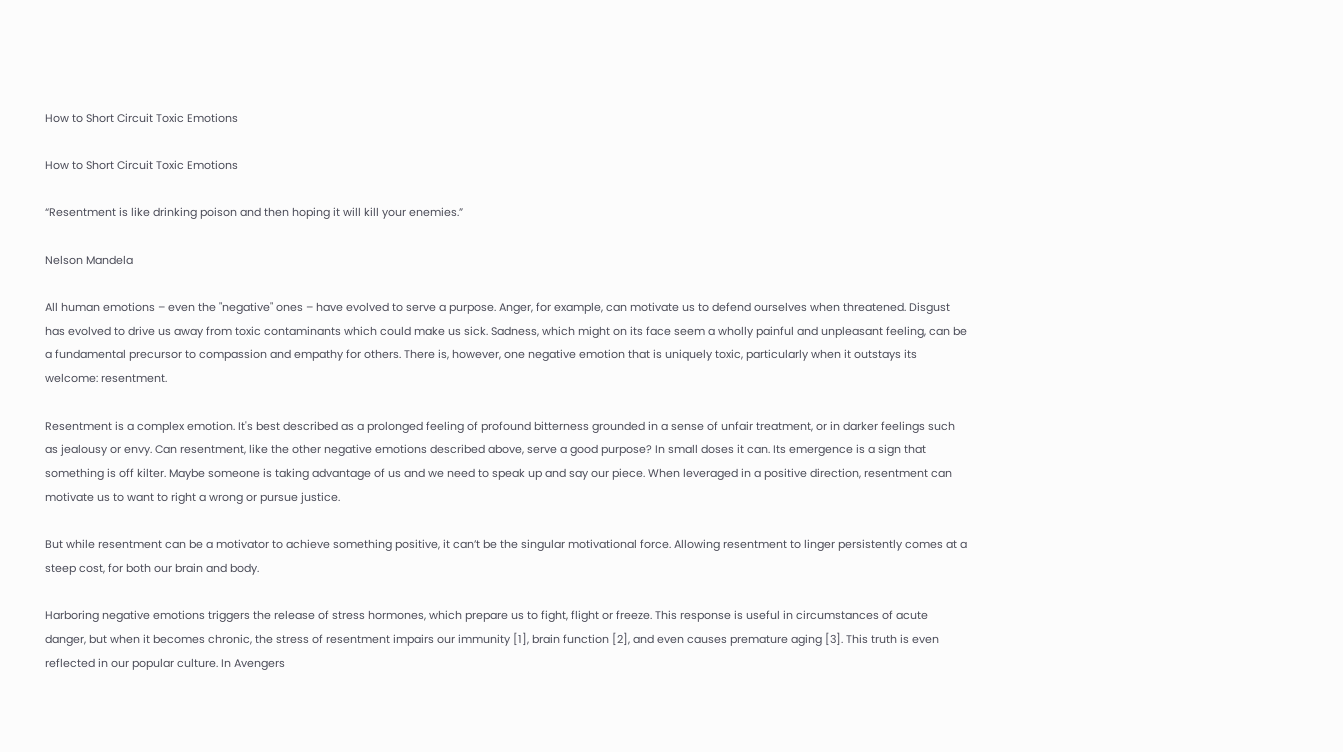How to Short Circuit Toxic Emotions

How to Short Circuit Toxic Emotions

“Resentment is like drinking poison and then hoping it will kill your enemies.”

Nelson Mandela

All human emotions – even the "negative" ones – have evolved to serve a purpose. Anger, for example, can motivate us to defend ourselves when threatened. Disgust has evolved to drive us away from toxic contaminants which could make us sick. Sadness, which might on its face seem a wholly painful and unpleasant feeling, can be a fundamental precursor to compassion and empathy for others. There is, however, one negative emotion that is uniquely toxic, particularly when it outstays its welcome: resentment.

Resentment is a complex emotion. It's best described as a prolonged feeling of profound bitterness grounded in a sense of unfair treatment, or in darker feelings such as jealousy or envy. Can resentment, like the other negative emotions described above, serve a good purpose? In small doses it can. Its emergence is a sign that something is off kilter. Maybe someone is taking advantage of us and we need to speak up and say our piece. When leveraged in a positive direction, resentment can motivate us to want to right a wrong or pursue justice.

But while resentment can be a motivator to achieve something positive, it can’t be the singular motivational force. Allowing resentment to linger persistently comes at a steep cost, for both our brain and body.

Harboring negative emotions triggers the release of stress hormones, which prepare us to fight, flight or freeze. This response is useful in circumstances of acute danger, but when it becomes chronic, the stress of resentment impairs our immunity [1], brain function [2], and even causes premature aging [3]. This truth is even reflected in our popular culture. In Avengers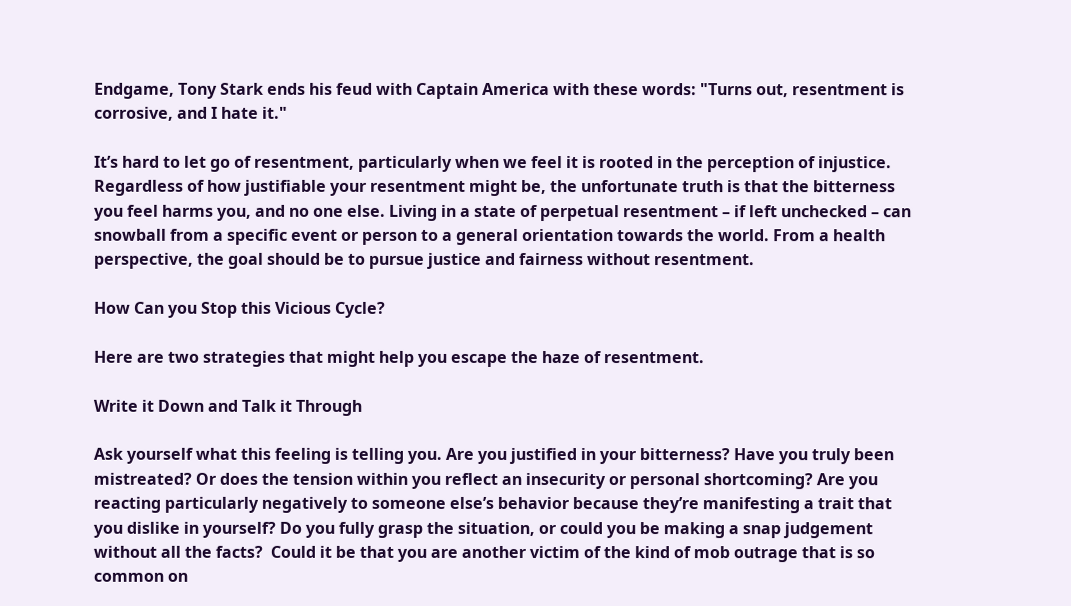Endgame, Tony Stark ends his feud with Captain America with these words: "Turns out, resentment is corrosive, and I hate it."

It’s hard to let go of resentment, particularly when we feel it is rooted in the perception of injustice. Regardless of how justifiable your resentment might be, the unfortunate truth is that the bitterness you feel harms you, and no one else. Living in a state of perpetual resentment – if left unchecked – can snowball from a specific event or person to a general orientation towards the world. From a health perspective, the goal should be to pursue justice and fairness without resentment.

How Can you Stop this Vicious Cycle?

Here are two strategies that might help you escape the haze of resentment.

Write it Down and Talk it Through

Ask yourself what this feeling is telling you. Are you justified in your bitterness? Have you truly been mistreated? Or does the tension within you reflect an insecurity or personal shortcoming? Are you reacting particularly negatively to someone else’s behavior because they’re manifesting a trait that you dislike in yourself? Do you fully grasp the situation, or could you be making a snap judgement without all the facts?  Could it be that you are another victim of the kind of mob outrage that is so common on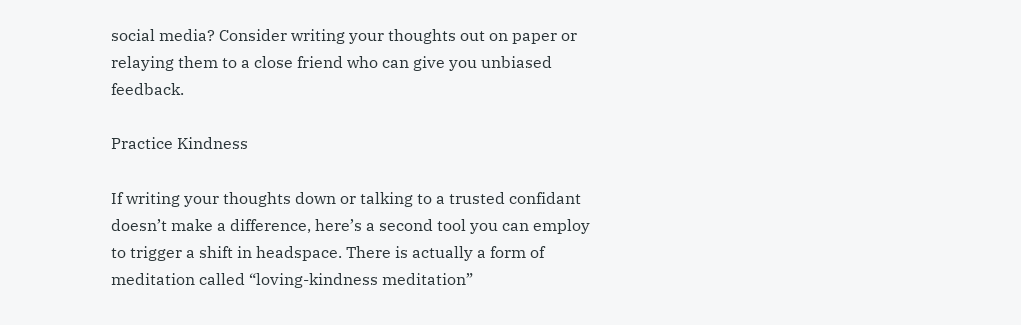social media? Consider writing your thoughts out on paper or relaying them to a close friend who can give you unbiased feedback.

Practice Kindness

If writing your thoughts down or talking to a trusted confidant doesn’t make a difference, here’s a second tool you can employ to trigger a shift in headspace. There is actually a form of meditation called “loving-kindness meditation”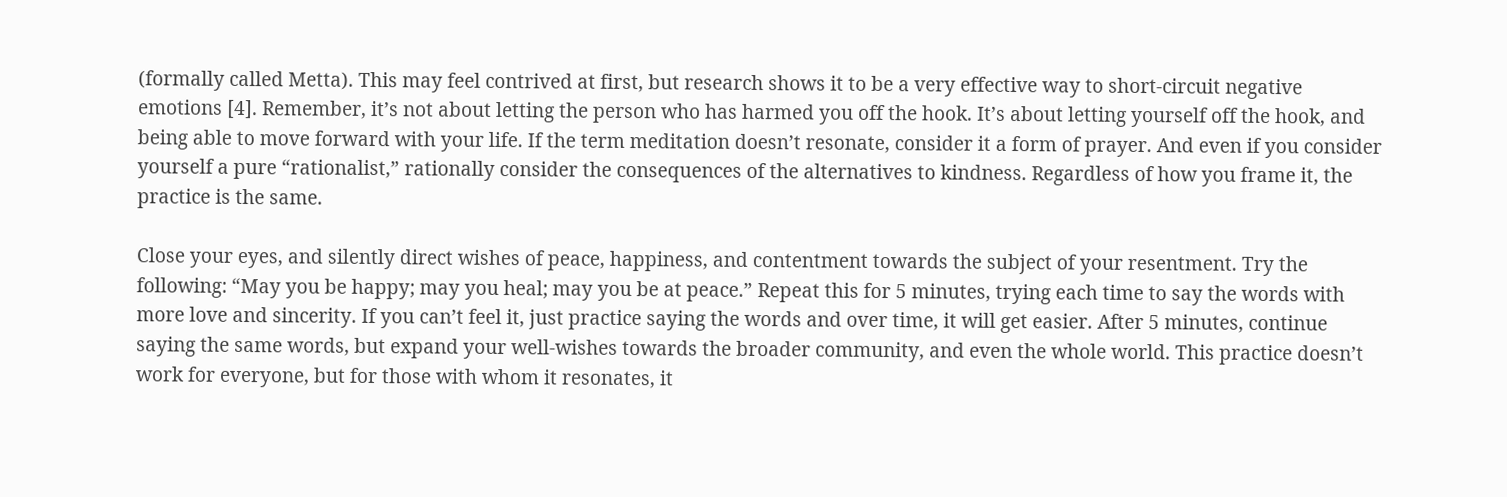(formally called Metta). This may feel contrived at first, but research shows it to be a very effective way to short-circuit negative emotions [4]. Remember, it’s not about letting the person who has harmed you off the hook. It’s about letting yourself off the hook, and being able to move forward with your life. If the term meditation doesn’t resonate, consider it a form of prayer. And even if you consider yourself a pure “rationalist,” rationally consider the consequences of the alternatives to kindness. Regardless of how you frame it, the practice is the same.

Close your eyes, and silently direct wishes of peace, happiness, and contentment towards the subject of your resentment. Try the following: “May you be happy; may you heal; may you be at peace.” Repeat this for 5 minutes, trying each time to say the words with more love and sincerity. If you can’t feel it, just practice saying the words and over time, it will get easier. After 5 minutes, continue saying the same words, but expand your well-wishes towards the broader community, and even the whole world. This practice doesn’t work for everyone, but for those with whom it resonates, it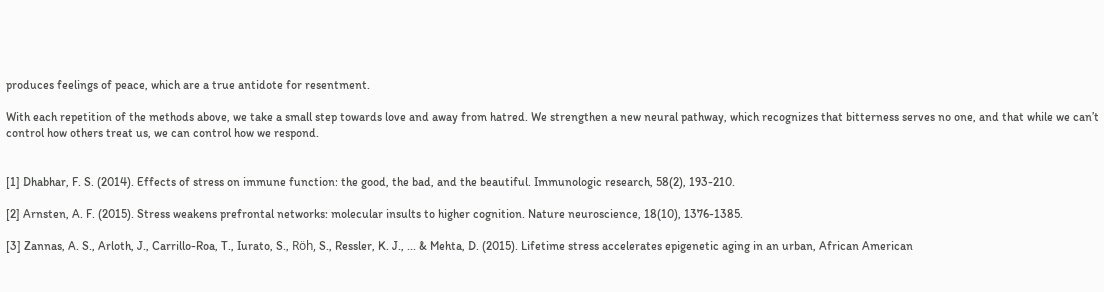produces feelings of peace, which are a true antidote for resentment.

With each repetition of the methods above, we take a small step towards love and away from hatred. We strengthen a new neural pathway, which recognizes that bitterness serves no one, and that while we can’t control how others treat us, we can control how we respond.


[1] Dhabhar, F. S. (2014). Effects of stress on immune function: the good, the bad, and the beautiful. Immunologic research, 58(2), 193-210.

[2] Arnsten, A. F. (2015). Stress weakens prefrontal networks: molecular insults to higher cognition. Nature neuroscience, 18(10), 1376-1385.

[3] Zannas, A. S., Arloth, J., Carrillo-Roa, T., Iurato, S., Röh, S., Ressler, K. J., ... & Mehta, D. (2015). Lifetime stress accelerates epigenetic aging in an urban, African American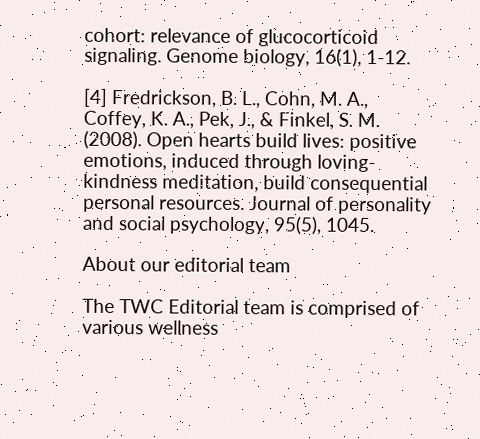cohort: relevance of glucocorticoid signaling. Genome biology, 16(1), 1-12.

[4] Fredrickson, B. L., Cohn, M. A., Coffey, K. A., Pek, J., & Finkel, S. M. (2008). Open hearts build lives: positive emotions, induced through loving-kindness meditation, build consequential personal resources. Journal of personality and social psychology, 95(5), 1045.

About our editorial team

The TWC Editorial team is comprised of various wellness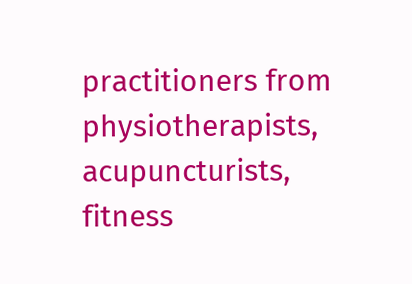practitioners from physiotherapists, acupuncturists, fitness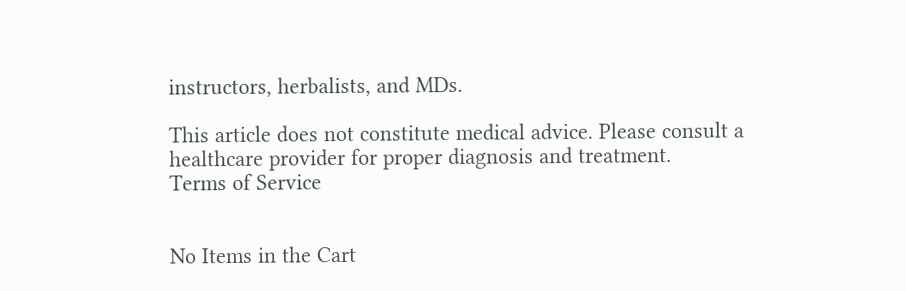instructors, herbalists, and MDs.

This article does not constitute medical advice. Please consult a healthcare provider for proper diagnosis and treatment.
Terms of Service


No Items in the Cart